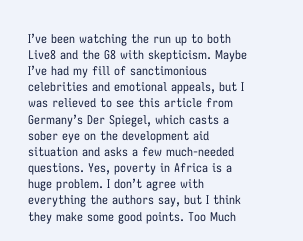I’ve been watching the run up to both Live8 and the G8 with skepticism. Maybe I’ve had my fill of sanctimonious celebrities and emotional appeals, but I was relieved to see this article from Germany’s Der Spiegel, which casts a sober eye on the development aid situation and asks a few much-needed questions. Yes, poverty in Africa is a huge problem. I don’t agree with everything the authors say, but I think they make some good points. Too Much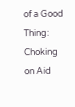of a Good Thing: Choking on Aid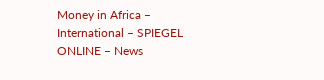Money in Africa – International – SPIEGEL ONLINE – News